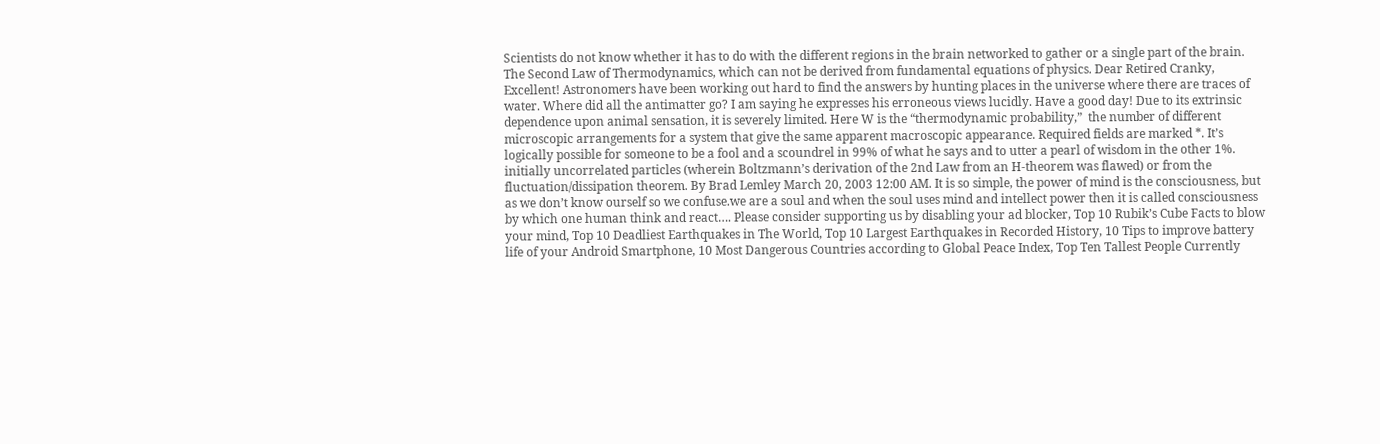Scientists do not know whether it has to do with the different regions in the brain networked to gather or a single part of the brain. The Second Law of Thermodynamics, which can not be derived from fundamental equations of physics. Dear Retired Cranky, Excellent! Astronomers have been working out hard to find the answers by hunting places in the universe where there are traces of water. Where did all the antimatter go? I am saying he expresses his erroneous views lucidly. Have a good day! Due to its extrinsic dependence upon animal sensation, it is severely limited. Here W is the “thermodynamic probability,”  the number of different microscopic arrangements for a system that give the same apparent macroscopic appearance. Required fields are marked *. It’s logically possible for someone to be a fool and a scoundrel in 99% of what he says and to utter a pearl of wisdom in the other 1%. initially uncorrelated particles (wherein Boltzmann’s derivation of the 2nd Law from an H-theorem was flawed) or from the fluctuation/dissipation theorem. By Brad Lemley March 20, 2003 12:00 AM. It is so simple, the power of mind is the consciousness, but as we don’t know ourself so we confuse.we are a soul and when the soul uses mind and intellect power then it is called consciousness by which one human think and react…. Please consider supporting us by disabling your ad blocker, Top 10 Rubik’s Cube Facts to blow your mind, Top 10 Deadliest Earthquakes in The World, Top 10 Largest Earthquakes in Recorded History, 10 Tips to improve battery life of your Android Smartphone, 10 Most Dangerous Countries according to Global Peace Index, Top Ten Tallest People Currently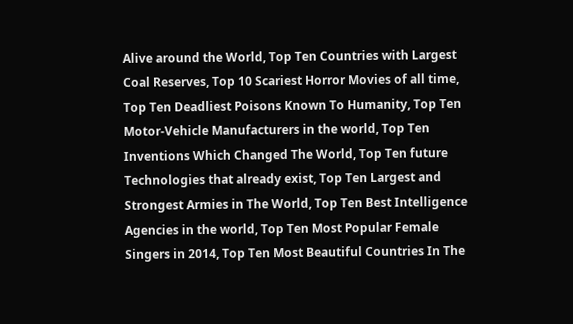Alive around the World, Top Ten Countries with Largest Coal Reserves, Top 10 Scariest Horror Movies of all time, Top Ten Deadliest Poisons Known To Humanity, Top Ten Motor-Vehicle Manufacturers in the world, Top Ten Inventions Which Changed The World, Top Ten future Technologies that already exist, Top Ten Largest and Strongest Armies in The World, Top Ten Best Intelligence Agencies in the world, Top Ten Most Popular Female Singers in 2014, Top Ten Most Beautiful Countries In The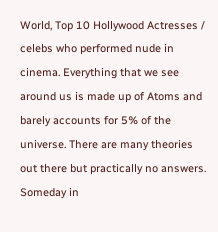World, Top 10 Hollywood Actresses / celebs who performed nude in cinema. Everything that we see around us is made up of Atoms and barely accounts for 5% of the universe. There are many theories out there but practically no answers. Someday in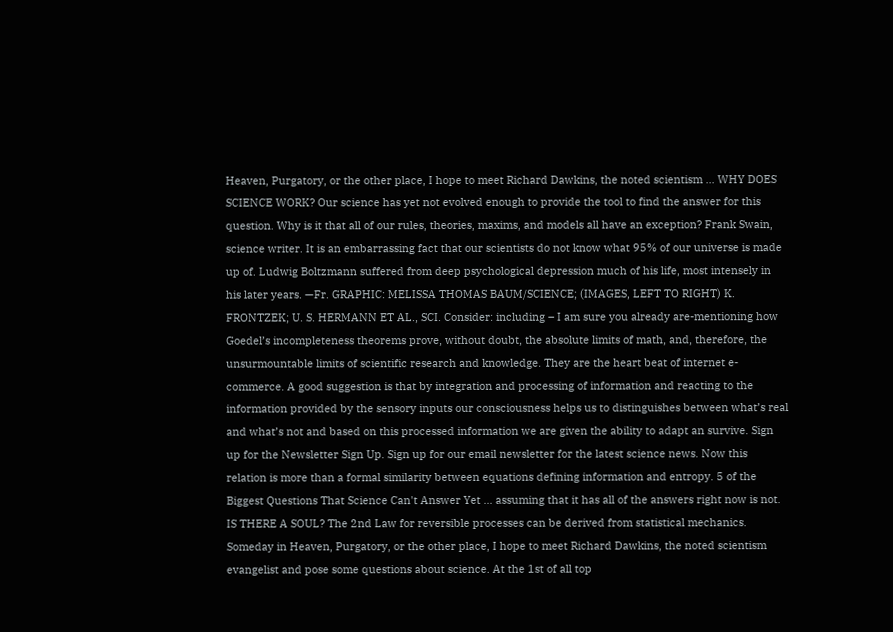Heaven, Purgatory, or the other place, I hope to meet Richard Dawkins, the noted scientism ... WHY DOES SCIENCE WORK? Our science has yet not evolved enough to provide the tool to find the answer for this question. Why is it that all of our rules, theories, maxims, and models all have an exception? Frank Swain, science writer. It is an embarrassing fact that our scientists do not know what 95% of our universe is made up of. Ludwig Boltzmann suffered from deep psychological depression much of his life, most intensely in his later years. —Fr. GRAPHIC: MELISSA THOMAS BAUM/SCIENCE; (IMAGES, LEFT TO RIGHT) K. FRONTZEK; U. S. HERMANN ET AL., SCI. Consider: including – I am sure you already are-mentioning how Goedel’s incompleteness theorems prove, without doubt, the absolute limits of math, and, therefore, the unsurmountable limits of scientific research and knowledge. They are the heart beat of internet e-commerce. A good suggestion is that by integration and processing of information and reacting to the information provided by the sensory inputs our consciousness helps us to distinguishes between what’s real and what’s not and based on this processed information we are given the ability to adapt an survive. Sign up for the Newsletter Sign Up. Sign up for our email newsletter for the latest science news. Now this relation is more than a formal similarity between equations defining information and entropy. 5 of the Biggest Questions That Science Can't Answer Yet ... assuming that it has all of the answers right now is not. IS THERE A SOUL? The 2nd Law for reversible processes can be derived from statistical mechanics. Someday in Heaven, Purgatory, or the other place, I hope to meet Richard Dawkins, the noted scientism evangelist and pose some questions about science. At the 1st of all top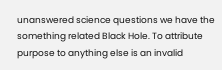unanswered science questions we have the something related Black Hole. To attribute purpose to anything else is an invalid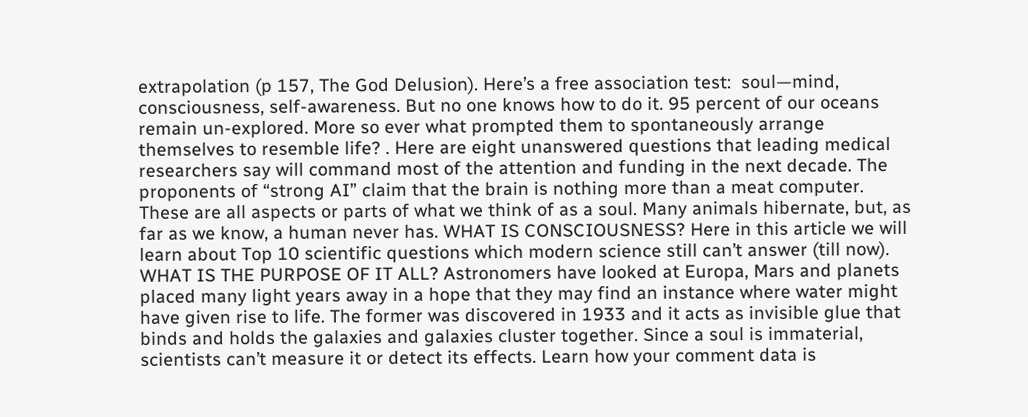extrapolation (p 157, The God Delusion). Here’s a free association test:  soul—mind, consciousness, self-awareness. But no one knows how to do it. 95 percent of our oceans remain un-explored. More so ever what prompted them to spontaneously arrange themselves to resemble life? . Here are eight unanswered questions that leading medical researchers say will command most of the attention and funding in the next decade. The proponents of “strong AI” claim that the brain is nothing more than a meat computer. These are all aspects or parts of what we think of as a soul. Many animals hibernate, but, as far as we know, a human never has. WHAT IS CONSCIOUSNESS? Here in this article we will learn about Top 10 scientific questions which modern science still can’t answer (till now). WHAT IS THE PURPOSE OF IT ALL? Astronomers have looked at Europa, Mars and planets placed many light years away in a hope that they may find an instance where water might have given rise to life. The former was discovered in 1933 and it acts as invisible glue that binds and holds the galaxies and galaxies cluster together. Since a soul is immaterial, scientists can’t measure it or detect its effects. Learn how your comment data is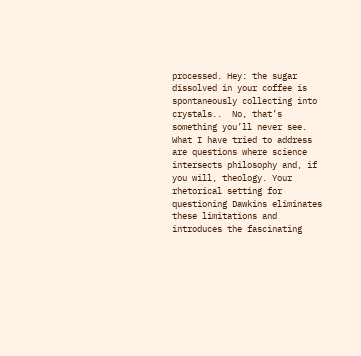processed. Hey: the sugar dissolved in your coffee is spontaneously collecting into crystals..  No, that’s something you’ll never see. What I have tried to address are questions where science intersects philosophy and, if you will, theology. Your rhetorical setting for questioning Dawkins eliminates these limitations and introduces the fascinating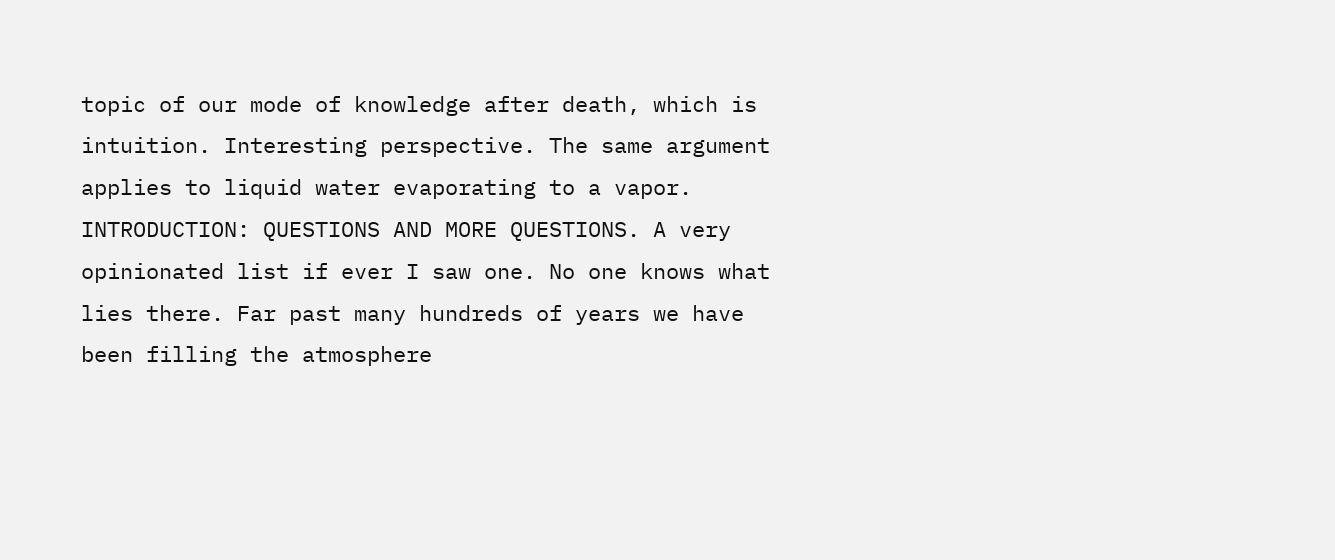topic of our mode of knowledge after death, which is intuition. Interesting perspective. The same argument applies to liquid water evaporating to a vapor. INTRODUCTION: QUESTIONS AND MORE QUESTIONS. A very opinionated list if ever I saw one. No one knows what lies there. Far past many hundreds of years we have been filling the atmosphere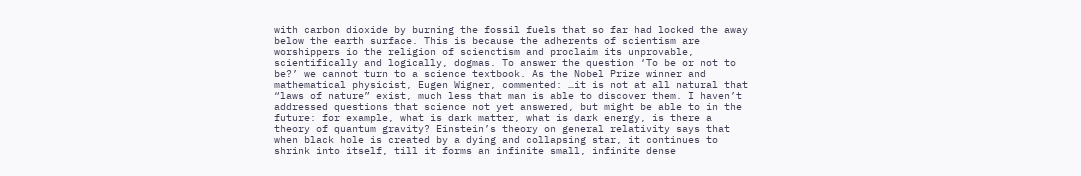with carbon dioxide by burning the fossil fuels that so far had locked the away below the earth surface. This is because the adherents of scientism are worshippers io the religion of scienctism and proclaim its unprovable, scientifically and logically, dogmas. To answer the question ‘To be or not to be?’ we cannot turn to a science textbook. As the Nobel Prize winner and mathematical physicist, Eugen Wigner, commented: …it is not at all natural that “laws of nature” exist, much less that man is able to discover them. I haven’t addressed questions that science not yet answered, but might be able to in the future: for example, what is dark matter, what is dark energy, is there a theory of quantum gravity? Einstein’s theory on general relativity says that when black hole is created by a dying and collapsing star, it continues to shrink into itself, till it forms an infinite small, infinite dense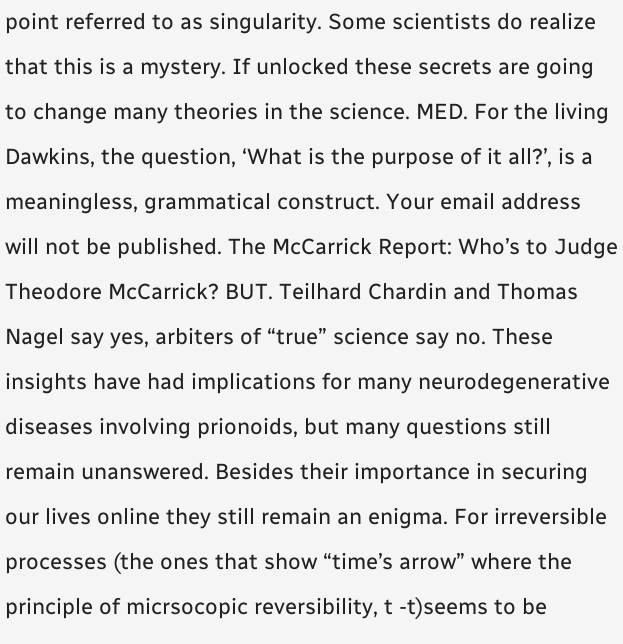point referred to as singularity. Some scientists do realize that this is a mystery. If unlocked these secrets are going to change many theories in the science. MED. For the living Dawkins, the question, ‘What is the purpose of it all?’, is a meaningless, grammatical construct. Your email address will not be published. The McCarrick Report: Who’s to Judge Theodore McCarrick? BUT. Teilhard Chardin and Thomas Nagel say yes, arbiters of “true” science say no. These insights have had implications for many neurodegenerative diseases involving prionoids, but many questions still remain unanswered. Besides their importance in securing our lives online they still remain an enigma. For irreversible processes (the ones that show “time’s arrow” where the principle of micrsocopic reversibility, t -t)seems to be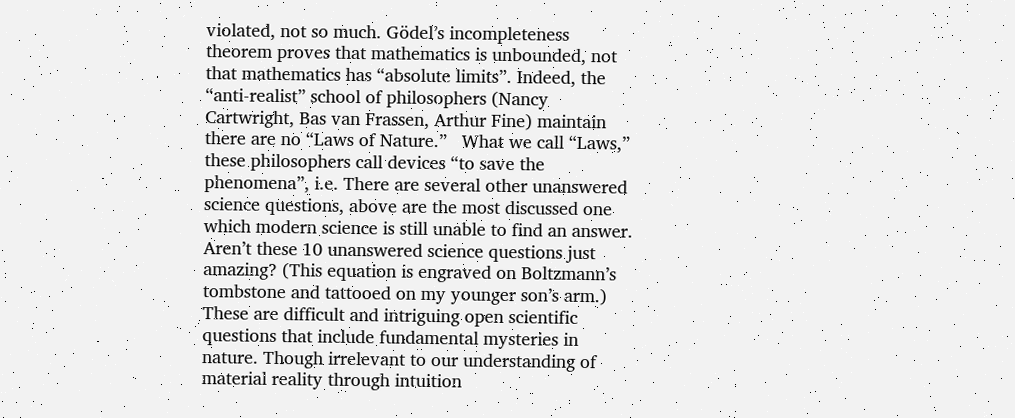violated, not so much. Gödel’s incompleteness theorem proves that mathematics is unbounded, not that mathematics has “absolute limits”. Indeed, the “anti-realist” school of philosophers (Nancy Cartwright, Bas van Frassen, Arthur Fine) maintain there are no “Laws of Nature.”   What we call “Laws,” these philosophers call devices “to save the phenomena”, i.e. There are several other unanswered science questions, above are the most discussed one which modern science is still unable to find an answer. Aren’t these 10 unanswered science questions just amazing? (This equation is engraved on Boltzmann’s tombstone and tattooed on my younger son’s arm.) These are difficult and intriguing open scientific questions that include fundamental mysteries in nature. Though irrelevant to our understanding of material reality through intuition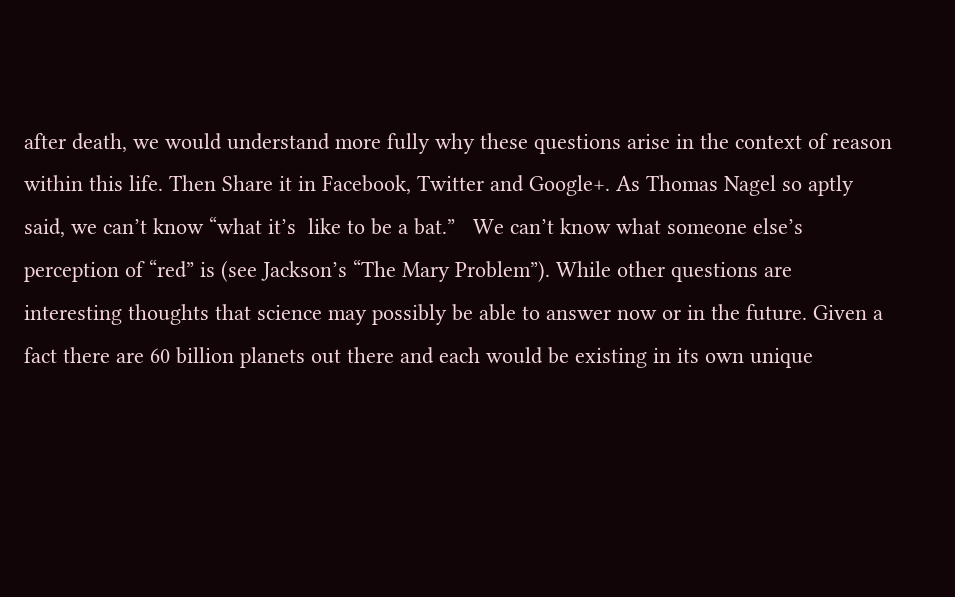after death, we would understand more fully why these questions arise in the context of reason within this life. Then Share it in Facebook, Twitter and Google+. As Thomas Nagel so aptly said, we can’t know “what it’s  like to be a bat.”   We can’t know what someone else’s perception of “red” is (see Jackson’s “The Mary Problem”). While other questions are interesting thoughts that science may possibly be able to answer now or in the future. Given a fact there are 60 billion planets out there and each would be existing in its own unique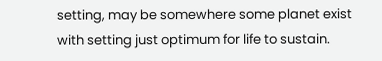setting, may be somewhere some planet exist with setting just optimum for life to sustain.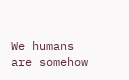We humans are somehow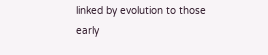linked by evolution to those early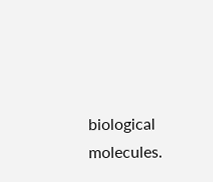biological molecules.